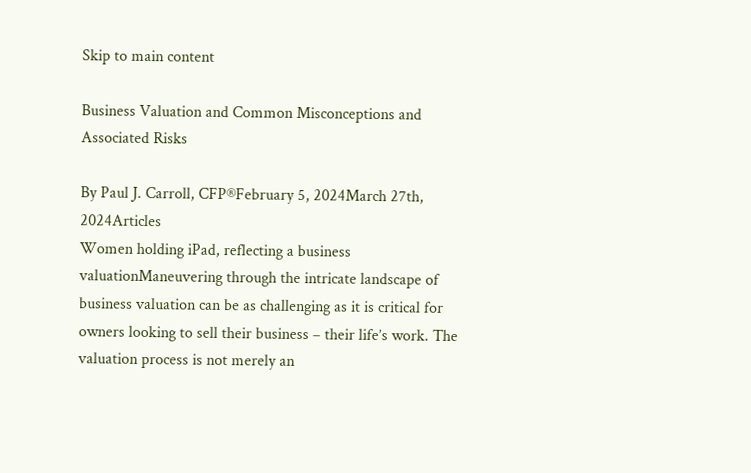Skip to main content

Business Valuation and Common Misconceptions and Associated Risks

By Paul J. Carroll, CFP®February 5, 2024March 27th, 2024Articles
Women holding iPad, reflecting a business valuationManeuvering through the intricate landscape of business valuation can be as challenging as it is critical for owners looking to sell their business – their life’s work. The valuation process is not merely an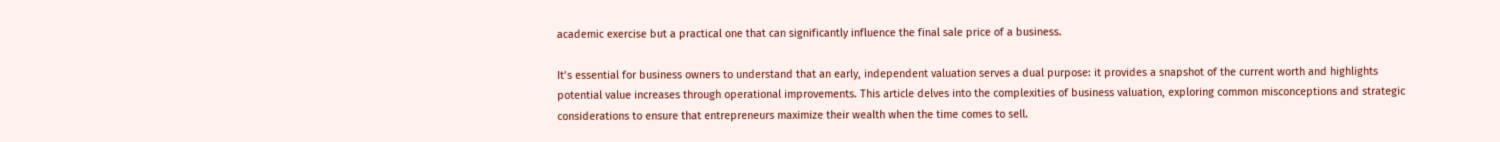academic exercise but a practical one that can significantly influence the final sale price of a business.

It’s essential for business owners to understand that an early, independent valuation serves a dual purpose: it provides a snapshot of the current worth and highlights potential value increases through operational improvements. This article delves into the complexities of business valuation, exploring common misconceptions and strategic considerations to ensure that entrepreneurs maximize their wealth when the time comes to sell.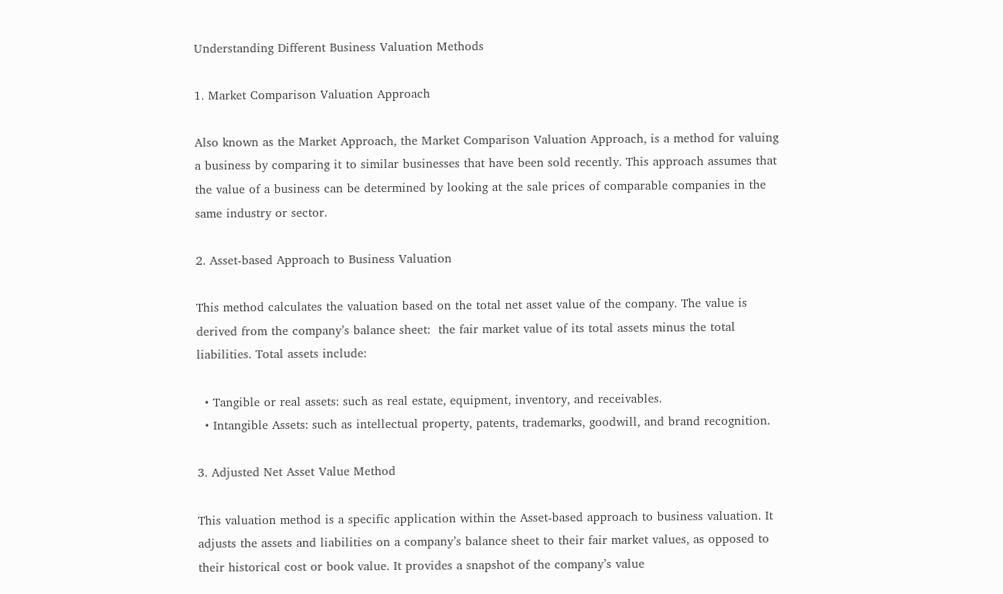Understanding Different Business Valuation Methods

1. Market Comparison Valuation Approach

Also known as the Market Approach, the Market Comparison Valuation Approach, is a method for valuing a business by comparing it to similar businesses that have been sold recently. This approach assumes that the value of a business can be determined by looking at the sale prices of comparable companies in the same industry or sector.

2. Asset-based Approach to Business Valuation

This method calculates the valuation based on the total net asset value of the company. The value is derived from the company’s balance sheet:  the fair market value of its total assets minus the total liabilities. Total assets include:

  • Tangible or real assets: such as real estate, equipment, inventory, and receivables.
  • Intangible Assets: such as intellectual property, patents, trademarks, goodwill, and brand recognition.

3. Adjusted Net Asset Value Method

This valuation method is a specific application within the Asset-based approach to business valuation. It adjusts the assets and liabilities on a company’s balance sheet to their fair market values, as opposed to their historical cost or book value. It provides a snapshot of the company’s value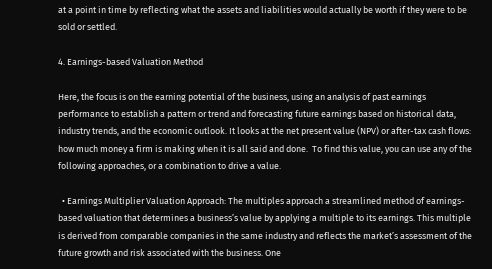at a point in time by reflecting what the assets and liabilities would actually be worth if they were to be sold or settled.

4. Earnings-based Valuation Method

Here, the focus is on the earning potential of the business, using an analysis of past earnings performance to establish a pattern or trend and forecasting future earnings based on historical data, industry trends, and the economic outlook. It looks at the net present value (NPV) or after-tax cash flows:  how much money a firm is making when it is all said and done.  To find this value, you can use any of the following approaches, or a combination to drive a value.

  • Earnings Multiplier Valuation Approach: The multiples approach a streamlined method of earnings-based valuation that determines a business’s value by applying a multiple to its earnings. This multiple is derived from comparable companies in the same industry and reflects the market’s assessment of the future growth and risk associated with the business. One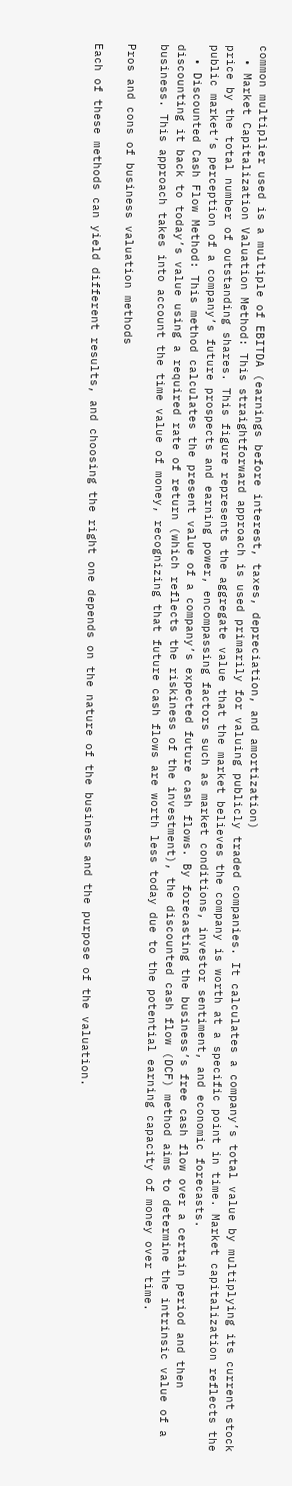common multiplier used is a multiple of EBITDA (earnings before interest, taxes, depreciation, and amortization)
  • Market Capitalization Valuation Method: This straightforward approach is used primarily for valuing publicly traded companies. It calculates a company’s total value by multiplying its current stock price by the total number of outstanding shares. This figure represents the aggregate value that the market believes the company is worth at a specific point in time. Market capitalization reflects the public market’s perception of a company’s future prospects and earning power, encompassing factors such as market conditions, investor sentiment, and economic forecasts.
  • Discounted Cash Flow Method: This method calculates the present value of a company’s expected future cash flows. By forecasting the business’s free cash flow over a certain period and then discounting it back to today’s value using a required rate of return (which reflects the riskiness of the investment), the discounted cash flow (DCF) method aims to determine the intrinsic value of a business. This approach takes into account the time value of money, recognizing that future cash flows are worth less today due to the potential earning capacity of money over time.

Pros and cons of business valuation methods

Each of these methods can yield different results, and choosing the right one depends on the nature of the business and the purpose of the valuation.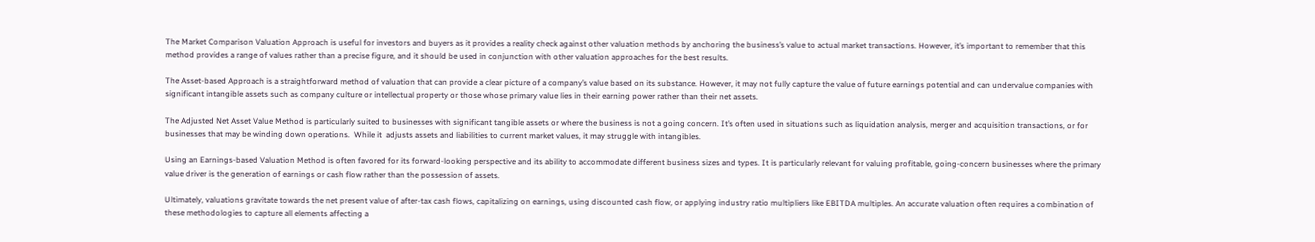The Market Comparison Valuation Approach is useful for investors and buyers as it provides a reality check against other valuation methods by anchoring the business’s value to actual market transactions. However, it’s important to remember that this method provides a range of values rather than a precise figure, and it should be used in conjunction with other valuation approaches for the best results.

The Asset-based Approach is a straightforward method of valuation that can provide a clear picture of a company’s value based on its substance. However, it may not fully capture the value of future earnings potential and can undervalue companies with significant intangible assets such as company culture or intellectual property or those whose primary value lies in their earning power rather than their net assets.

The Adjusted Net Asset Value Method is particularly suited to businesses with significant tangible assets or where the business is not a going concern. It’s often used in situations such as liquidation analysis, merger and acquisition transactions, or for businesses that may be winding down operations.  While it  adjusts assets and liabilities to current market values, it may struggle with intangibles.

Using an Earnings-based Valuation Method is often favored for its forward-looking perspective and its ability to accommodate different business sizes and types. It is particularly relevant for valuing profitable, going-concern businesses where the primary value driver is the generation of earnings or cash flow rather than the possession of assets.

Ultimately, valuations gravitate towards the net present value of after-tax cash flows, capitalizing on earnings, using discounted cash flow, or applying industry ratio multipliers like EBITDA multiples. An accurate valuation often requires a combination of these methodologies to capture all elements affecting a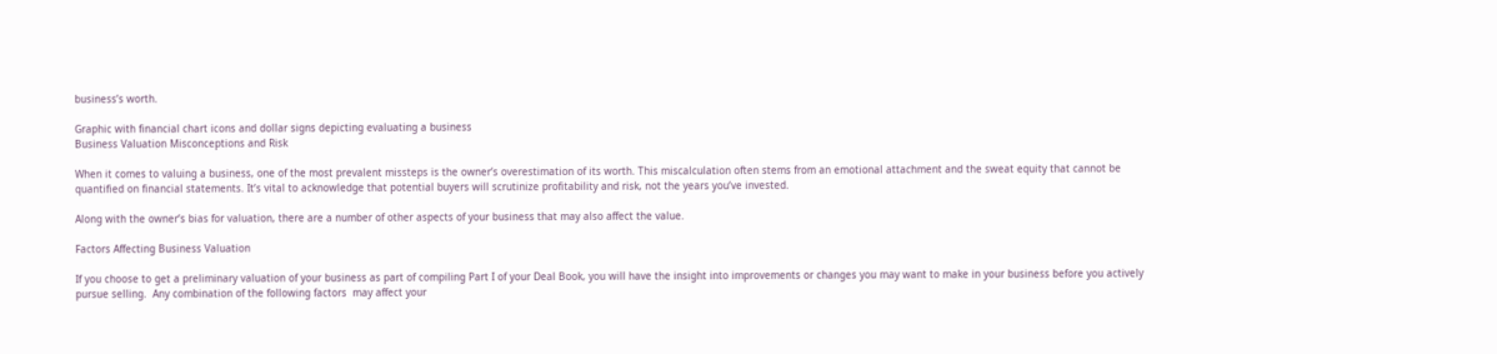business’s worth.

Graphic with financial chart icons and dollar signs depicting evaluating a business
Business Valuation Misconceptions and Risk

When it comes to valuing a business, one of the most prevalent missteps is the owner’s overestimation of its worth. This miscalculation often stems from an emotional attachment and the sweat equity that cannot be quantified on financial statements. It’s vital to acknowledge that potential buyers will scrutinize profitability and risk, not the years you’ve invested.

Along with the owner’s bias for valuation, there are a number of other aspects of your business that may also affect the value.

Factors Affecting Business Valuation

If you choose to get a preliminary valuation of your business as part of compiling Part I of your Deal Book, you will have the insight into improvements or changes you may want to make in your business before you actively pursue selling.  Any combination of the following factors  may affect your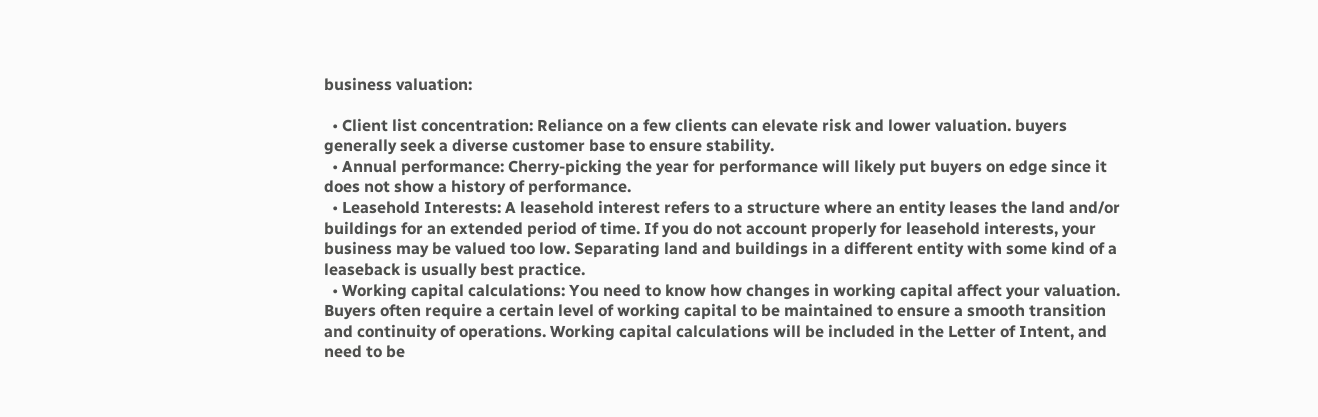business valuation:

  • Client list concentration: Reliance on a few clients can elevate risk and lower valuation. buyers generally seek a diverse customer base to ensure stability.
  • Annual performance: Cherry-picking the year for performance will likely put buyers on edge since it does not show a history of performance.
  • Leasehold Interests: A leasehold interest refers to a structure where an entity leases the land and/or buildings for an extended period of time. If you do not account properly for leasehold interests, your business may be valued too low. Separating land and buildings in a different entity with some kind of a leaseback is usually best practice.
  • Working capital calculations: You need to know how changes in working capital affect your valuation. Buyers often require a certain level of working capital to be maintained to ensure a smooth transition and continuity of operations. Working capital calculations will be included in the Letter of Intent, and need to be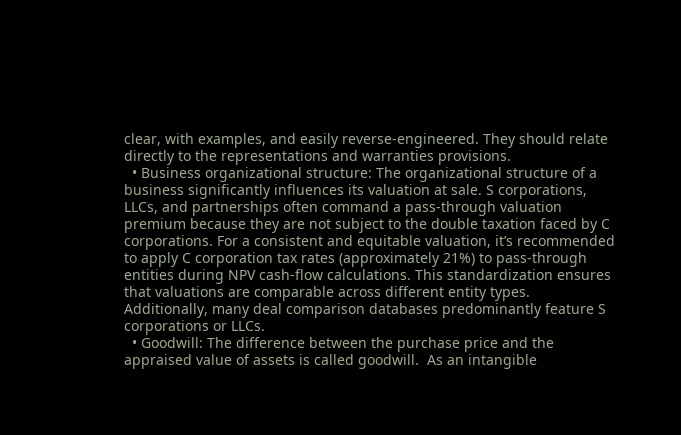clear, with examples, and easily reverse-engineered. They should relate directly to the representations and warranties provisions.
  • Business organizational structure: The organizational structure of a business significantly influences its valuation at sale. S corporations, LLCs, and partnerships often command a pass-through valuation premium because they are not subject to the double taxation faced by C corporations. For a consistent and equitable valuation, it’s recommended to apply C corporation tax rates (approximately 21%) to pass-through entities during NPV cash-flow calculations. This standardization ensures that valuations are comparable across different entity types. Additionally, many deal comparison databases predominantly feature S corporations or LLCs.
  • Goodwill: The difference between the purchase price and the appraised value of assets is called goodwill.  As an intangible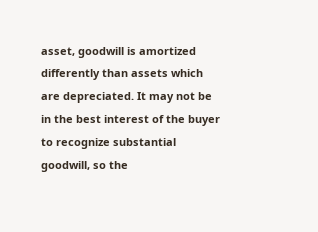asset, goodwill is amortized differently than assets which are depreciated. It may not be in the best interest of the buyer to recognize substantial goodwill, so the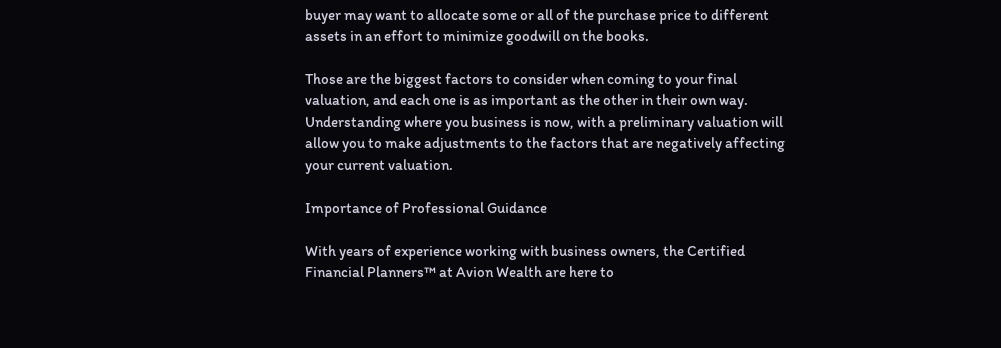buyer may want to allocate some or all of the purchase price to different assets in an effort to minimize goodwill on the books.

Those are the biggest factors to consider when coming to your final valuation, and each one is as important as the other in their own way. Understanding where you business is now, with a preliminary valuation will allow you to make adjustments to the factors that are negatively affecting your current valuation.

Importance of Professional Guidance

With years of experience working with business owners, the Certified Financial Planners™ at Avion Wealth are here to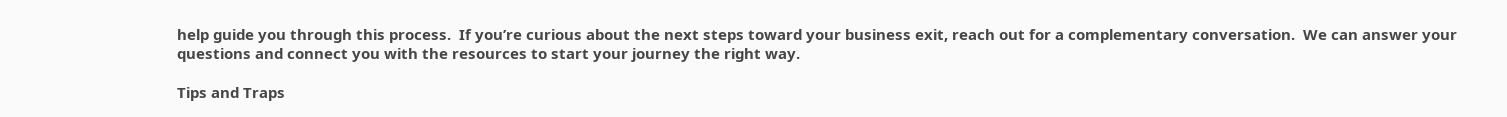help guide you through this process.  If you’re curious about the next steps toward your business exit, reach out for a complementary conversation.  We can answer your questions and connect you with the resources to start your journey the right way.

Tips and Traps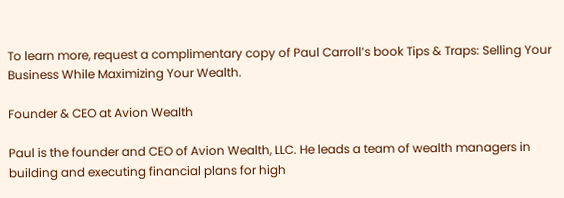To learn more, request a complimentary copy of Paul Carroll’s book Tips & Traps: Selling Your Business While Maximizing Your Wealth.

Founder & CEO at Avion Wealth

Paul is the founder and CEO of Avion Wealth, LLC. He leads a team of wealth managers in building and executing financial plans for high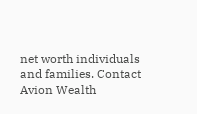net worth individuals and families. Contact Avion Wealth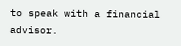to speak with a financial advisor.